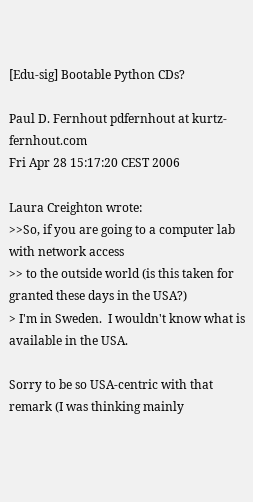[Edu-sig] Bootable Python CDs?

Paul D. Fernhout pdfernhout at kurtz-fernhout.com
Fri Apr 28 15:17:20 CEST 2006

Laura Creighton wrote:
>>So, if you are going to a computer lab with network access
>> to the outside world (is this taken for granted these days in the USA?)
> I'm in Sweden.  I wouldn't know what is available in the USA.

Sorry to be so USA-centric with that remark (I was thinking mainly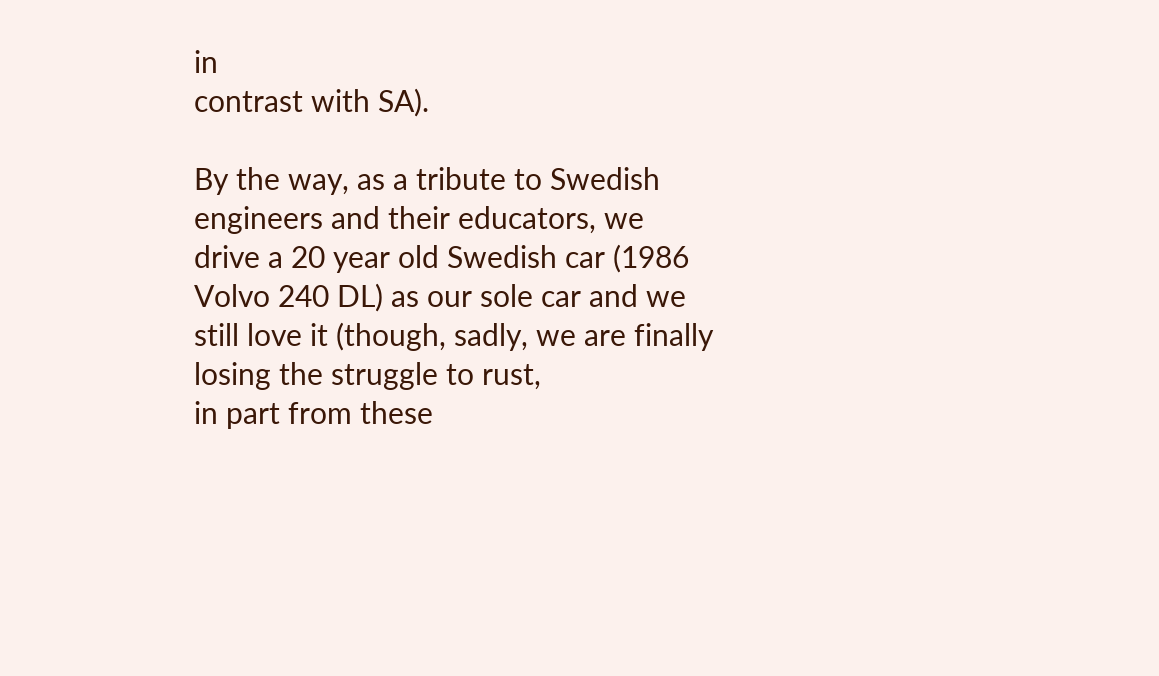in
contrast with SA).

By the way, as a tribute to Swedish engineers and their educators, we
drive a 20 year old Swedish car (1986 Volvo 240 DL) as our sole car and we
still love it (though, sadly, we are finally losing the struggle to rust,
in part from these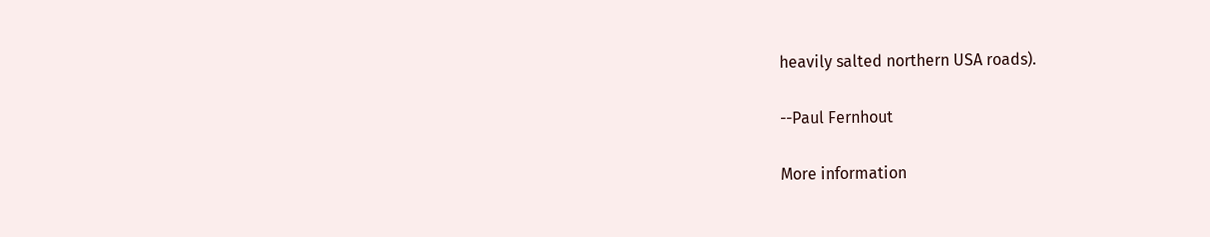heavily salted northern USA roads).

--Paul Fernhout

More information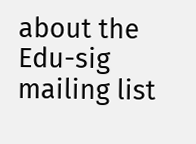about the Edu-sig mailing list